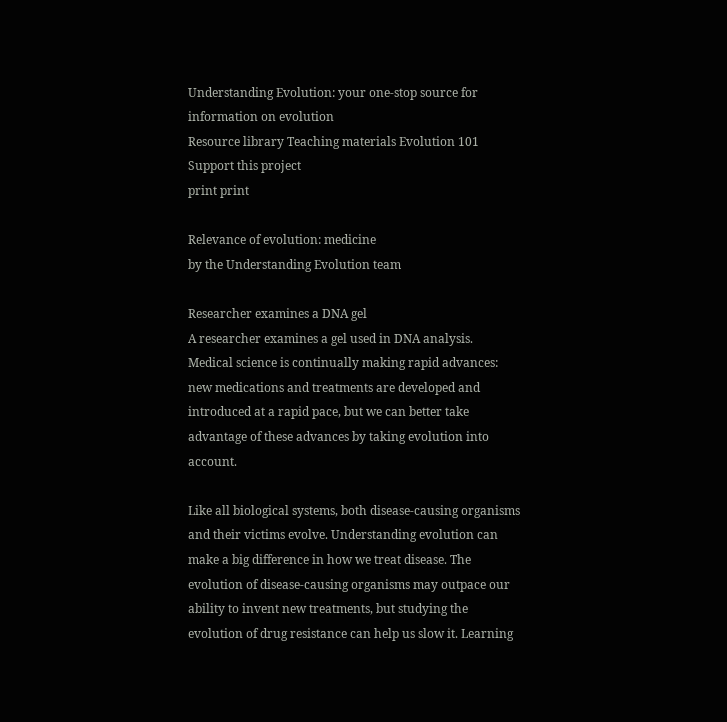Understanding Evolution: your one-stop source for information on evolution
Resource library Teaching materials Evolution 101 Support this project
print print

Relevance of evolution: medicine
by the Understanding Evolution team

Researcher examines a DNA gel
A researcher examines a gel used in DNA analysis.
Medical science is continually making rapid advances: new medications and treatments are developed and introduced at a rapid pace, but we can better take advantage of these advances by taking evolution into account.

Like all biological systems, both disease-causing organisms and their victims evolve. Understanding evolution can make a big difference in how we treat disease. The evolution of disease-causing organisms may outpace our ability to invent new treatments, but studying the evolution of drug resistance can help us slow it. Learning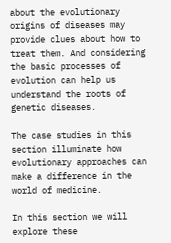about the evolutionary origins of diseases may provide clues about how to treat them. And considering the basic processes of evolution can help us understand the roots of genetic diseases.

The case studies in this section illuminate how evolutionary approaches can make a difference in the world of medicine.

In this section we will explore these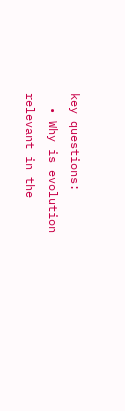key questions:
  • Why is evolution relevant in the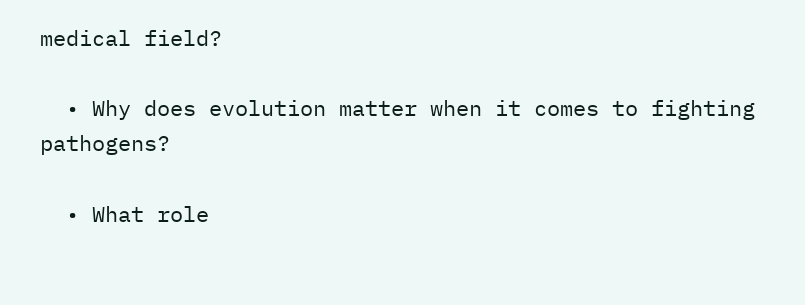medical field?

  • Why does evolution matter when it comes to fighting pathogens?

  • What role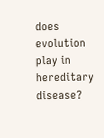does evolution play in hereditary disease?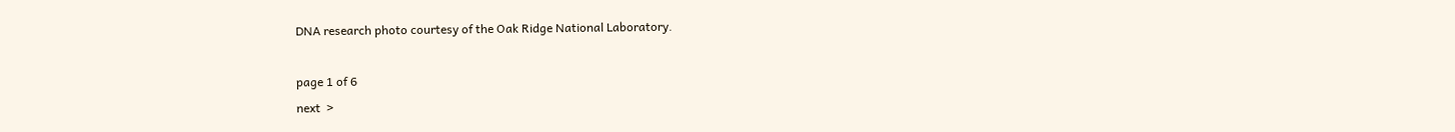DNA research photo courtesy of the Oak Ridge National Laboratory.

page 1 of 6
next  >